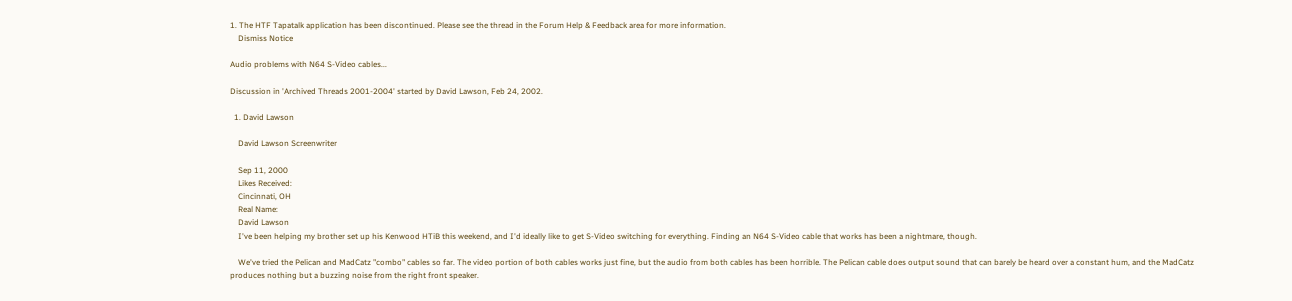1. The HTF Tapatalk application has been discontinued. Please see the thread in the Forum Help & Feedback area for more information.
    Dismiss Notice

Audio problems with N64 S-Video cables...

Discussion in 'Archived Threads 2001-2004' started by David Lawson, Feb 24, 2002.

  1. David Lawson

    David Lawson Screenwriter

    Sep 11, 2000
    Likes Received:
    Cincinnati, OH
    Real Name:
    David Lawson
    I've been helping my brother set up his Kenwood HTiB this weekend, and I'd ideally like to get S-Video switching for everything. Finding an N64 S-Video cable that works has been a nightmare, though.

    We've tried the Pelican and MadCatz "combo" cables so far. The video portion of both cables works just fine, but the audio from both cables has been horrible. The Pelican cable does output sound that can barely be heard over a constant hum, and the MadCatz produces nothing but a buzzing noise from the right front speaker.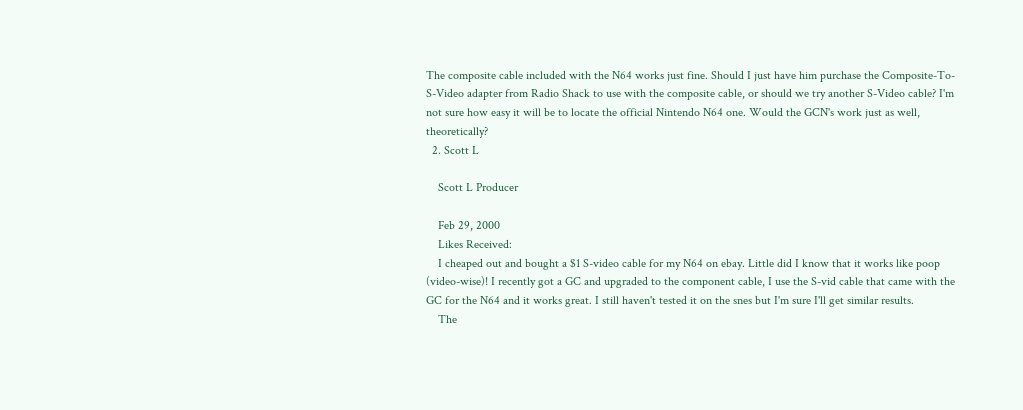The composite cable included with the N64 works just fine. Should I just have him purchase the Composite-To-S-Video adapter from Radio Shack to use with the composite cable, or should we try another S-Video cable? I'm not sure how easy it will be to locate the official Nintendo N64 one. Would the GCN's work just as well, theoretically?
  2. Scott L

    Scott L Producer

    Feb 29, 2000
    Likes Received:
    I cheaped out and bought a $1 S-video cable for my N64 on ebay. Little did I know that it works like poop (video-wise)! I recently got a GC and upgraded to the component cable, I use the S-vid cable that came with the GC for the N64 and it works great. I still haven't tested it on the snes but I'm sure I'll get similar results.
    The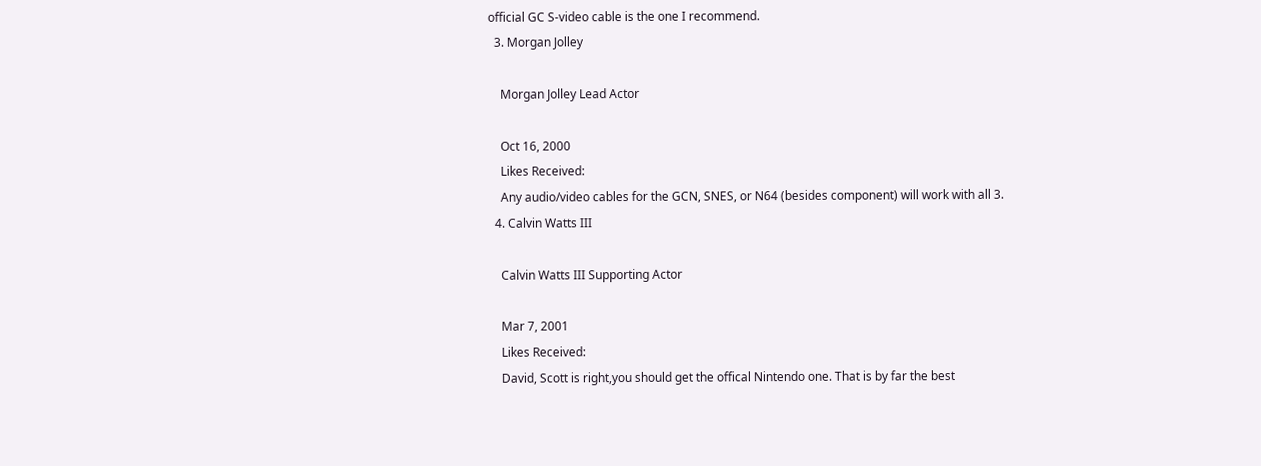official GC S-video cable is the one I recommend.
  3. Morgan Jolley

    Morgan Jolley Lead Actor

    Oct 16, 2000
    Likes Received:
    Any audio/video cables for the GCN, SNES, or N64 (besides component) will work with all 3.
  4. Calvin Watts III

    Calvin Watts III Supporting Actor

    Mar 7, 2001
    Likes Received:
    David, Scott is right,you should get the offical Nintendo one. That is by far the best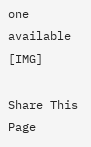one available [IMG]

Share This Page